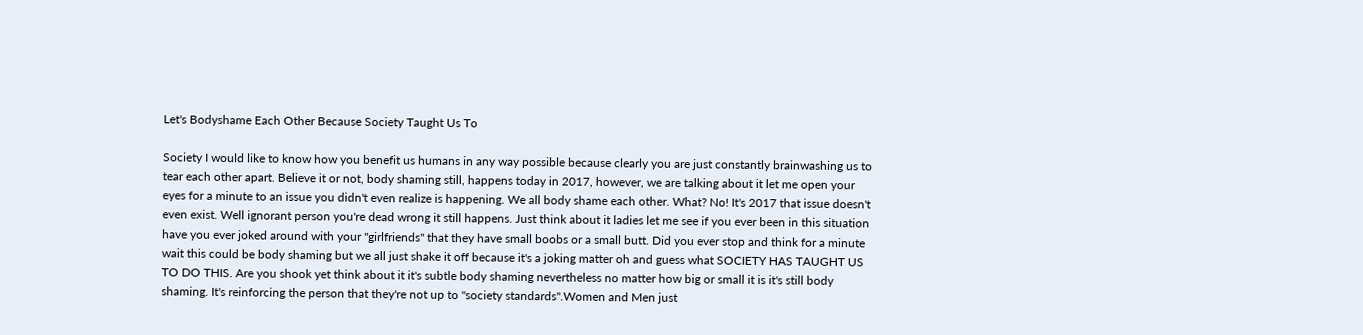Let's Bodyshame Each Other Because Society Taught Us To

Society I would like to know how you benefit us humans in any way possible because clearly you are just constantly brainwashing us to tear each other apart. Believe it or not, body shaming still, happens today in 2017, however, we are talking about it let me open your eyes for a minute to an issue you didn't even realize is happening. We all body shame each other. What? No! It's 2017 that issue doesn't even exist. Well ignorant person you're dead wrong it still happens. Just think about it ladies let me see if you ever been in this situation have you ever joked around with your "girlfriends" that they have small boobs or a small butt. Did you ever stop and think for a minute wait this could be body shaming but we all just shake it off because it's a joking matter oh and guess what SOCIETY HAS TAUGHT US TO DO THIS. Are you shook yet think about it it's subtle body shaming nevertheless no matter how big or small it is it's still body shaming. It's reinforcing the person that they're not up to "society standards".Women and Men just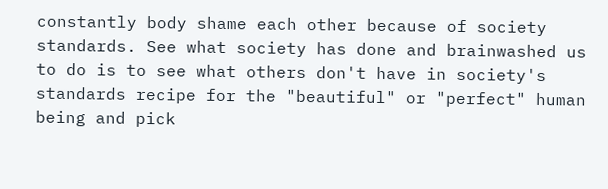constantly body shame each other because of society standards. See what society has done and brainwashed us to do is to see what others don't have in society's standards recipe for the "beautiful" or "perfect" human being and pick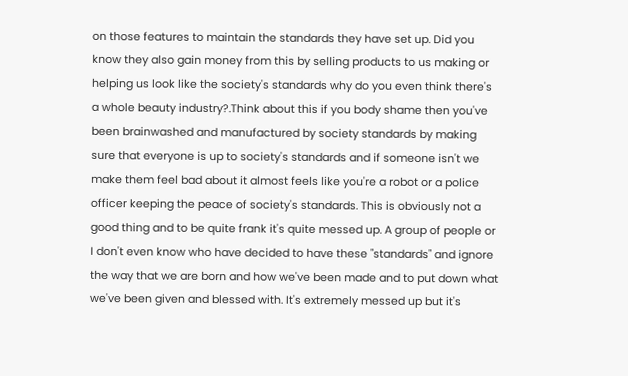on those features to maintain the standards they have set up. Did you know they also gain money from this by selling products to us making or helping us look like the society's standards why do you even think there's a whole beauty industry?.Think about this if you body shame then you've been brainwashed and manufactured by society standards by making sure that everyone is up to society's standards and if someone isn't we make them feel bad about it almost feels like you're a robot or a police officer keeping the peace of society's standards. This is obviously not a good thing and to be quite frank it's quite messed up. A group of people or I don't even know who have decided to have these "standards" and ignore the way that we are born and how we've been made and to put down what we've been given and blessed with. It's extremely messed up but it's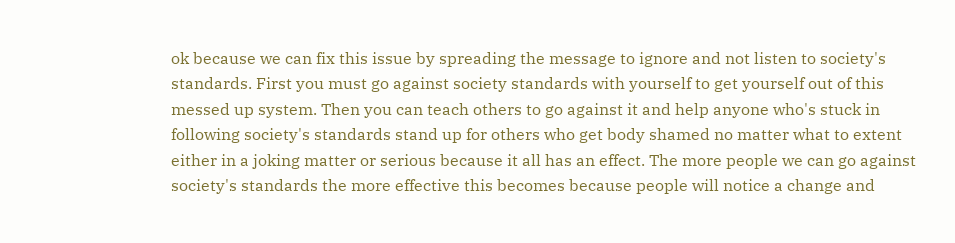ok because we can fix this issue by spreading the message to ignore and not listen to society's standards. First you must go against society standards with yourself to get yourself out of this messed up system. Then you can teach others to go against it and help anyone who's stuck in following society's standards stand up for others who get body shamed no matter what to extent either in a joking matter or serious because it all has an effect. The more people we can go against society's standards the more effective this becomes because people will notice a change and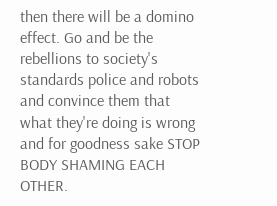then there will be a domino effect. Go and be the rebellions to society's standards police and robots and convince them that what they're doing is wrong and for goodness sake STOP BODY SHAMING EACH OTHER.